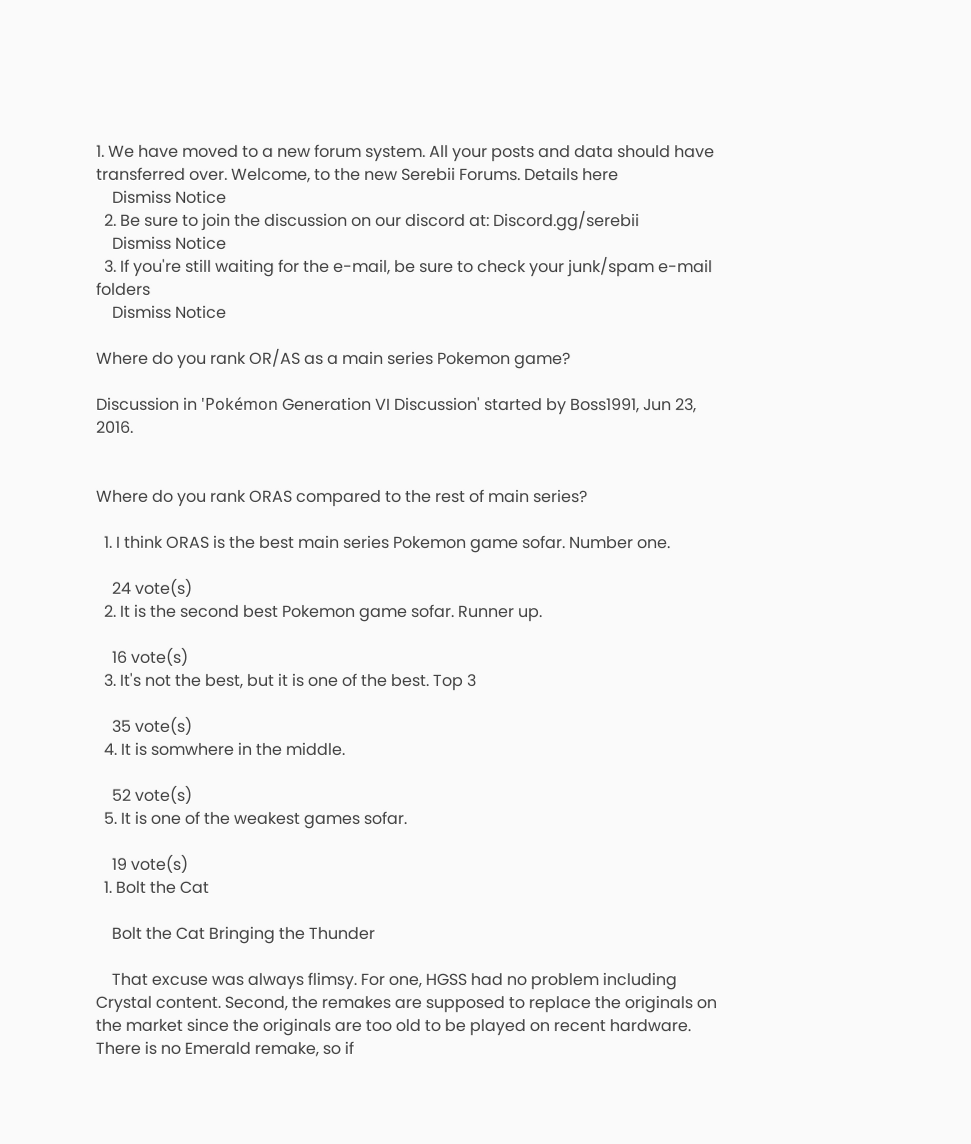1. We have moved to a new forum system. All your posts and data should have transferred over. Welcome, to the new Serebii Forums. Details here
    Dismiss Notice
  2. Be sure to join the discussion on our discord at: Discord.gg/serebii
    Dismiss Notice
  3. If you're still waiting for the e-mail, be sure to check your junk/spam e-mail folders
    Dismiss Notice

Where do you rank OR/AS as a main series Pokemon game?

Discussion in 'Pokémon Generation VI Discussion' started by Boss1991, Jun 23, 2016.


Where do you rank ORAS compared to the rest of main series?

  1. I think ORAS is the best main series Pokemon game sofar. Number one.

    24 vote(s)
  2. It is the second best Pokemon game sofar. Runner up.

    16 vote(s)
  3. It's not the best, but it is one of the best. Top 3

    35 vote(s)
  4. It is somwhere in the middle.

    52 vote(s)
  5. It is one of the weakest games sofar.

    19 vote(s)
  1. Bolt the Cat

    Bolt the Cat Bringing the Thunder

    That excuse was always flimsy. For one, HGSS had no problem including Crystal content. Second, the remakes are supposed to replace the originals on the market since the originals are too old to be played on recent hardware. There is no Emerald remake, so if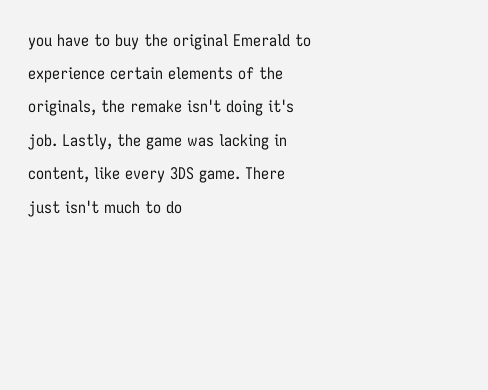you have to buy the original Emerald to experience certain elements of the originals, the remake isn't doing it's job. Lastly, the game was lacking in content, like every 3DS game. There just isn't much to do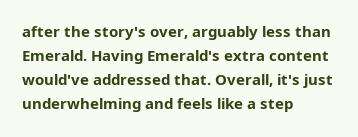after the story's over, arguably less than Emerald. Having Emerald's extra content would've addressed that. Overall, it's just underwhelming and feels like a step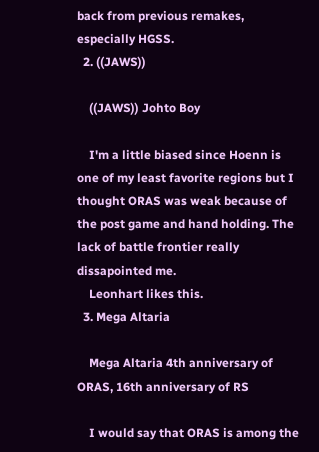back from previous remakes, especially HGSS.
  2. ((JAWS))

    ((JAWS)) Johto Boy

    I'm a little biased since Hoenn is one of my least favorite regions but I thought ORAS was weak because of the post game and hand holding. The lack of battle frontier really dissapointed me.
    Leonhart likes this.
  3. Mega Altaria

    Mega Altaria 4th anniversary of ORAS, 16th anniversary of RS

    I would say that ORAS is among the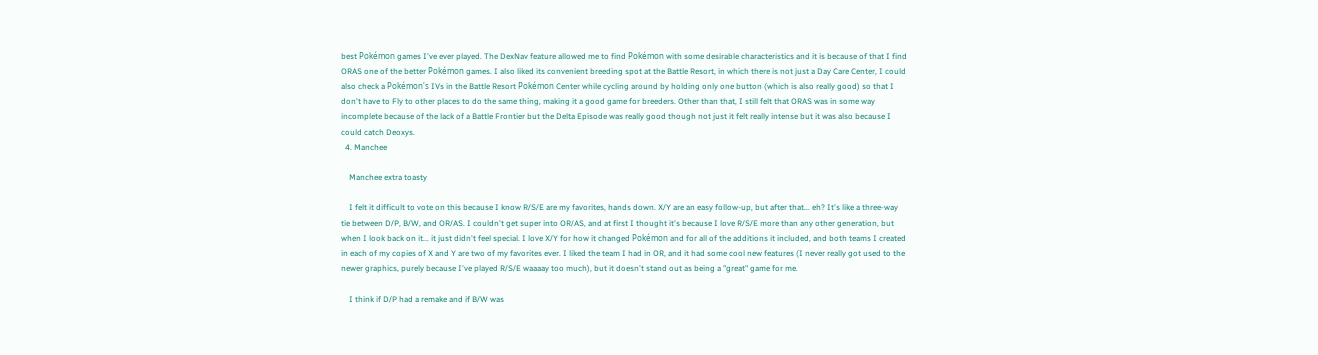best Pokémon games I've ever played. The DexNav feature allowed me to find Pokémon with some desirable characteristics and it is because of that I find ORAS one of the better Pokémon games. I also liked its convenient breeding spot at the Battle Resort, in which there is not just a Day Care Center, I could also check a Pokémon's IVs in the Battle Resort Pokémon Center while cycling around by holding only one button (which is also really good) so that I don't have to Fly to other places to do the same thing, making it a good game for breeders. Other than that, I still felt that ORAS was in some way incomplete because of the lack of a Battle Frontier but the Delta Episode was really good though not just it felt really intense but it was also because I could catch Deoxys.
  4. Manchee

    Manchee extra toasty

    I felt it difficult to vote on this because I know R/S/E are my favorites, hands down. X/Y are an easy follow-up, but after that... eh? It's like a three-way tie between D/P, B/W, and OR/AS. I couldn't get super into OR/AS, and at first I thought it's because I love R/S/E more than any other generation, but when I look back on it... it just didn't feel special. I love X/Y for how it changed Pokémon and for all of the additions it included, and both teams I created in each of my copies of X and Y are two of my favorites ever. I liked the team I had in OR, and it had some cool new features (I never really got used to the newer graphics, purely because I've played R/S/E waaaay too much), but it doesn't stand out as being a "great" game for me.

    I think if D/P had a remake and if B/W was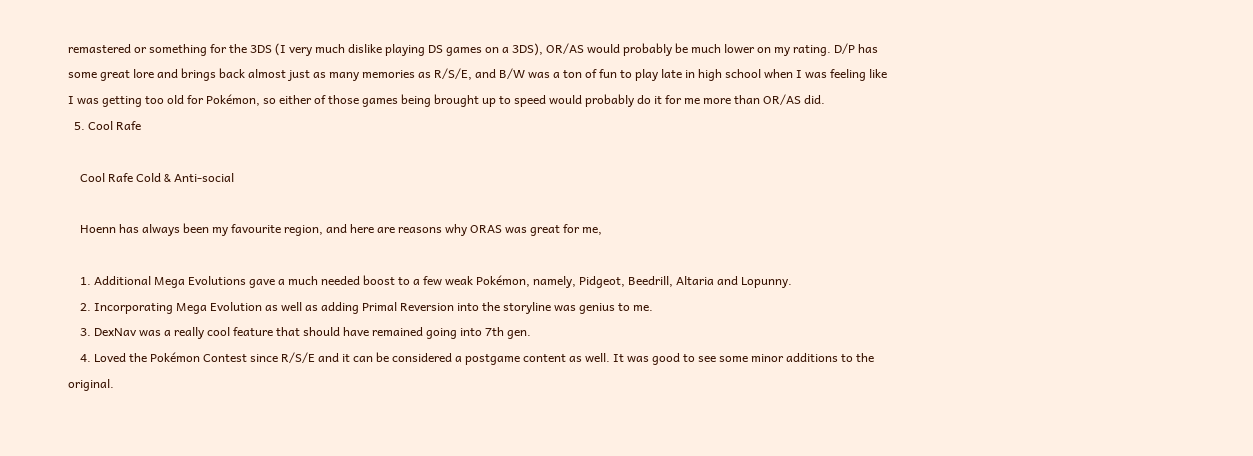remastered or something for the 3DS (I very much dislike playing DS games on a 3DS), OR/AS would probably be much lower on my rating. D/P has some great lore and brings back almost just as many memories as R/S/E, and B/W was a ton of fun to play late in high school when I was feeling like I was getting too old for Pokémon, so either of those games being brought up to speed would probably do it for me more than OR/AS did.
  5. Cool Rafe

    Cool Rafe Cold & Anti-social

    Hoenn has always been my favourite region, and here are reasons why ORAS was great for me,

    1. Additional Mega Evolutions gave a much needed boost to a few weak Pokémon, namely, Pidgeot, Beedrill, Altaria and Lopunny.
    2. Incorporating Mega Evolution as well as adding Primal Reversion into the storyline was genius to me.
    3. DexNav was a really cool feature that should have remained going into 7th gen.
    4. Loved the Pokémon Contest since R/S/E and it can be considered a postgame content as well. It was good to see some minor additions to the original.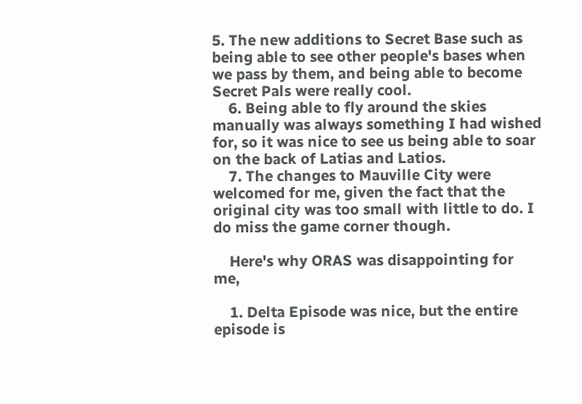5. The new additions to Secret Base such as being able to see other people's bases when we pass by them, and being able to become Secret Pals were really cool.
    6. Being able to fly around the skies manually was always something I had wished for, so it was nice to see us being able to soar on the back of Latias and Latios.
    7. The changes to Mauville City were welcomed for me, given the fact that the original city was too small with little to do. I do miss the game corner though.

    Here's why ORAS was disappointing for me,

    1. Delta Episode was nice, but the entire episode is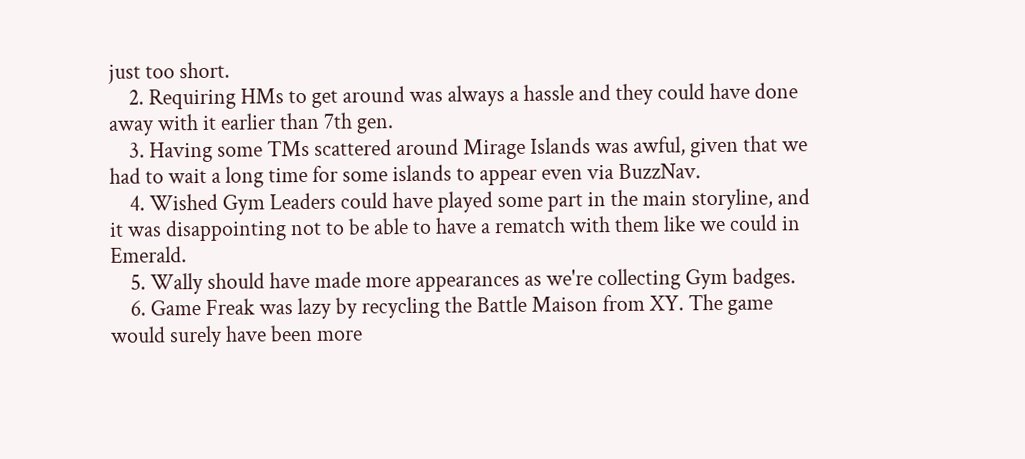just too short.
    2. Requiring HMs to get around was always a hassle and they could have done away with it earlier than 7th gen.
    3. Having some TMs scattered around Mirage Islands was awful, given that we had to wait a long time for some islands to appear even via BuzzNav.
    4. Wished Gym Leaders could have played some part in the main storyline, and it was disappointing not to be able to have a rematch with them like we could in Emerald.
    5. Wally should have made more appearances as we're collecting Gym badges.
    6. Game Freak was lazy by recycling the Battle Maison from XY. The game would surely have been more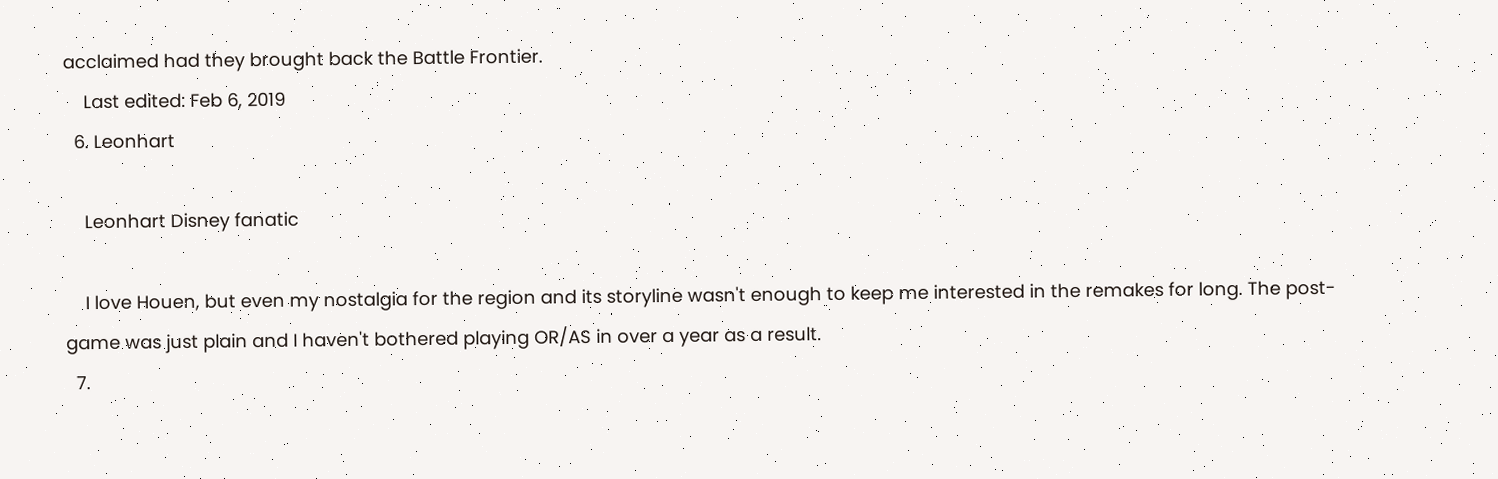acclaimed had they brought back the Battle Frontier.
    Last edited: Feb 6, 2019
  6. Leonhart

    Leonhart Disney fanatic

    I love Houen, but even my nostalgia for the region and its storyline wasn't enough to keep me interested in the remakes for long. The post-game was just plain and I haven't bothered playing OR/AS in over a year as a result.
  7.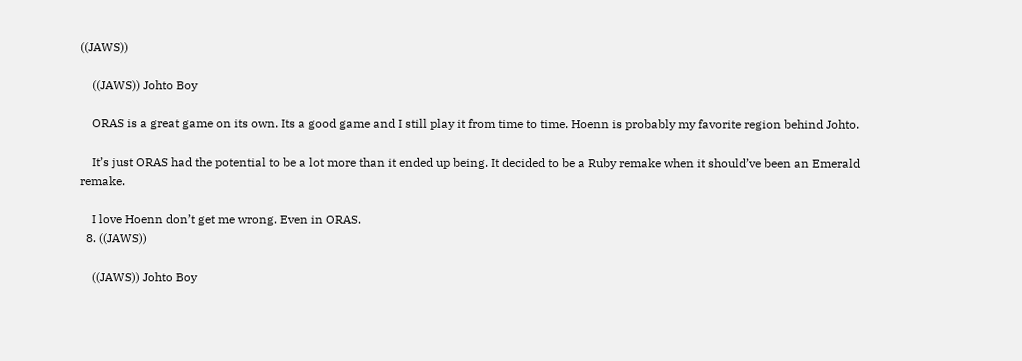((JAWS))

    ((JAWS)) Johto Boy

    ORAS is a great game on its own. Its a good game and I still play it from time to time. Hoenn is probably my favorite region behind Johto.

    It’s just ORAS had the potential to be a lot more than it ended up being. It decided to be a Ruby remake when it should’ve been an Emerald remake.

    I love Hoenn don’t get me wrong. Even in ORAS.
  8. ((JAWS))

    ((JAWS)) Johto Boy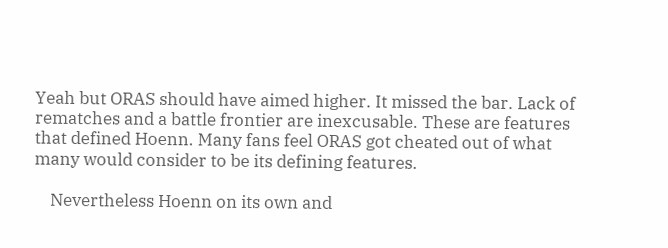Yeah but ORAS should have aimed higher. It missed the bar. Lack of rematches and a battle frontier are inexcusable. These are features that defined Hoenn. Many fans feel ORAS got cheated out of what many would consider to be its defining features.

    Nevertheless Hoenn on its own and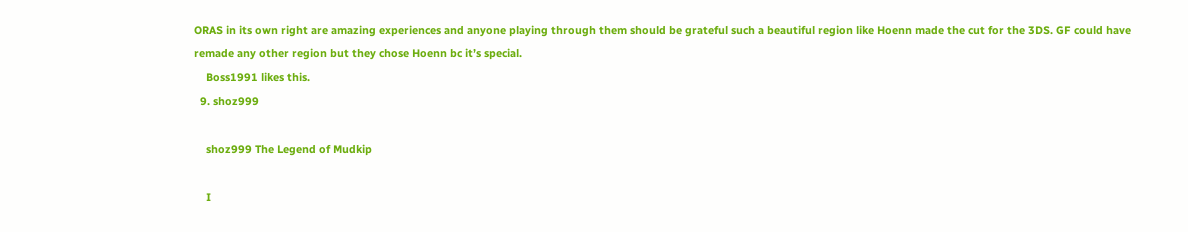ORAS in its own right are amazing experiences and anyone playing through them should be grateful such a beautiful region like Hoenn made the cut for the 3DS. GF could have remade any other region but they chose Hoenn bc it’s special.
    Boss1991 likes this.
  9. shoz999

    shoz999 The Legend of Mudkip

    I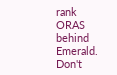rank ORAS behind Emerald. Don't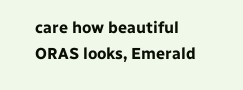care how beautiful ORAS looks, Emerald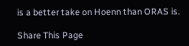is a better take on Hoenn than ORAS is.

Share This Page